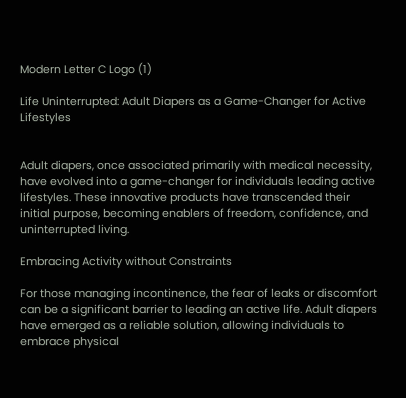Modern Letter C Logo (1)

Life Uninterrupted: Adult Diapers as a Game-Changer for Active Lifestyles


Adult diapers, once associated primarily with medical necessity, have evolved into a game-changer for individuals leading active lifestyles. These innovative products have transcended their initial purpose, becoming enablers of freedom, confidence, and uninterrupted living.

Embracing Activity without Constraints

For those managing incontinence, the fear of leaks or discomfort can be a significant barrier to leading an active life. Adult diapers have emerged as a reliable solution, allowing individuals to embrace physical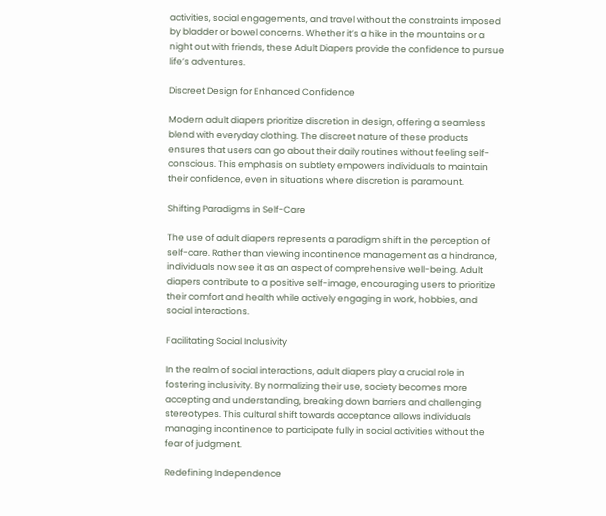activities, social engagements, and travel without the constraints imposed by bladder or bowel concerns. Whether it’s a hike in the mountains or a night out with friends, these Adult Diapers provide the confidence to pursue life’s adventures.

Discreet Design for Enhanced Confidence

Modern adult diapers prioritize discretion in design, offering a seamless blend with everyday clothing. The discreet nature of these products ensures that users can go about their daily routines without feeling self-conscious. This emphasis on subtlety empowers individuals to maintain their confidence, even in situations where discretion is paramount.

Shifting Paradigms in Self-Care

The use of adult diapers represents a paradigm shift in the perception of self-care. Rather than viewing incontinence management as a hindrance, individuals now see it as an aspect of comprehensive well-being. Adult diapers contribute to a positive self-image, encouraging users to prioritize their comfort and health while actively engaging in work, hobbies, and social interactions.

Facilitating Social Inclusivity

In the realm of social interactions, adult diapers play a crucial role in fostering inclusivity. By normalizing their use, society becomes more accepting and understanding, breaking down barriers and challenging stereotypes. This cultural shift towards acceptance allows individuals managing incontinence to participate fully in social activities without the fear of judgment.

Redefining Independence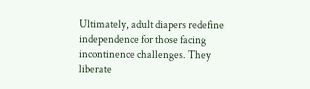Ultimately, adult diapers redefine independence for those facing incontinence challenges. They liberate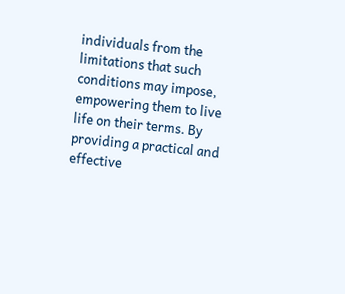individuals from the limitations that such conditions may impose, empowering them to live life on their terms. By providing a practical and effective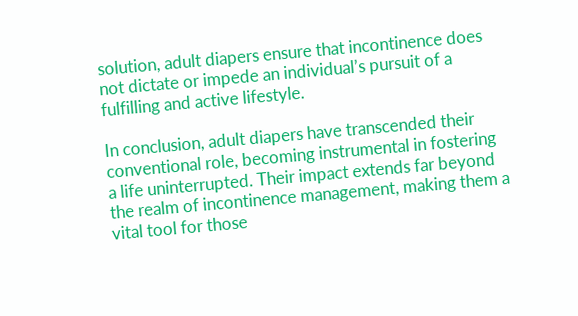solution, adult diapers ensure that incontinence does not dictate or impede an individual’s pursuit of a fulfilling and active lifestyle.

In conclusion, adult diapers have transcended their conventional role, becoming instrumental in fostering a life uninterrupted. Their impact extends far beyond the realm of incontinence management, making them a vital tool for those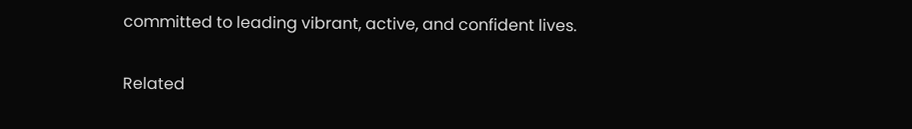committed to leading vibrant, active, and confident lives.

Related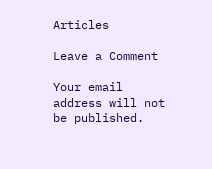Articles

Leave a Comment

Your email address will not be published.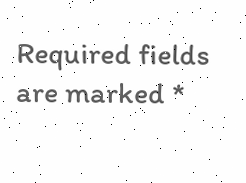Required fields are marked *